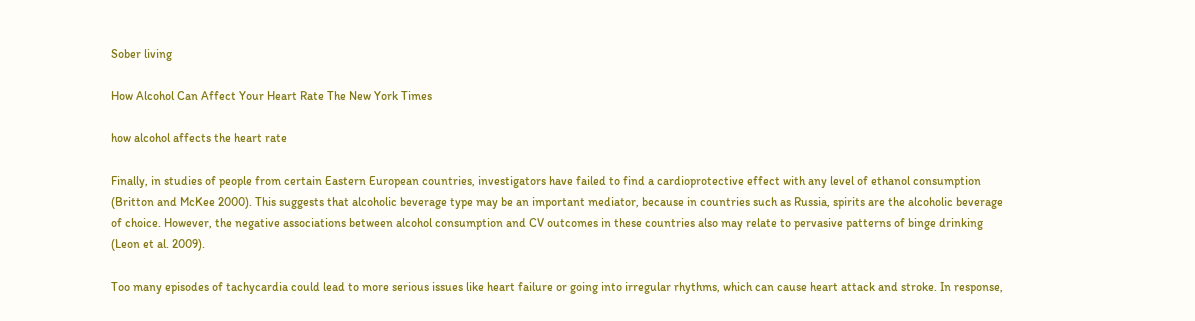Sober living

How Alcohol Can Affect Your Heart Rate The New York Times

how alcohol affects the heart rate

Finally, in studies of people from certain Eastern European countries, investigators have failed to find a cardioprotective effect with any level of ethanol consumption (Britton and McKee 2000). This suggests that alcoholic beverage type may be an important mediator, because in countries such as Russia, spirits are the alcoholic beverage of choice. However, the negative associations between alcohol consumption and CV outcomes in these countries also may relate to pervasive patterns of binge drinking (Leon et al. 2009).

Too many episodes of tachycardia could lead to more serious issues like heart failure or going into irregular rhythms, which can cause heart attack and stroke. In response,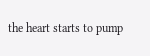the heart starts to pump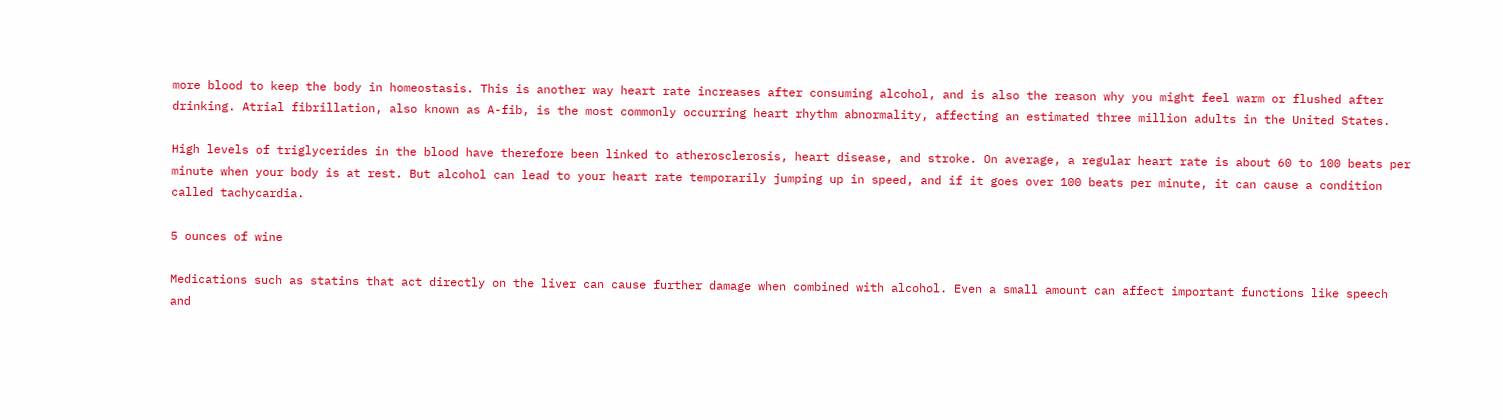more blood to keep the body in homeostasis. This is another way heart rate increases after consuming alcohol, and is also the reason why you might feel warm or flushed after drinking. Atrial fibrillation, also known as A-fib, is the most commonly occurring heart rhythm abnormality, affecting an estimated three million adults in the United States.

High levels of triglycerides in the blood have therefore been linked to atherosclerosis, heart disease, and stroke. On average, a regular heart rate is about 60 to 100 beats per minute when your body is at rest. But alcohol can lead to your heart rate temporarily jumping up in speed, and if it goes over 100 beats per minute, it can cause a condition called tachycardia.

5 ounces of wine

Medications such as statins that act directly on the liver can cause further damage when combined with alcohol. Even a small amount can affect important functions like speech and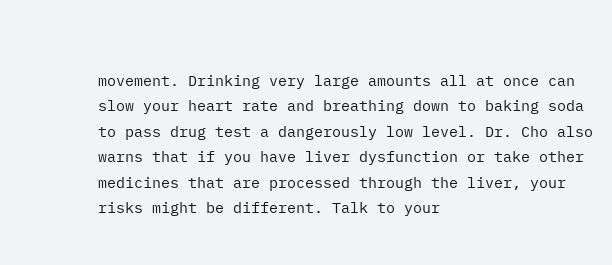movement. Drinking very large amounts all at once can slow your heart rate and breathing down to baking soda to pass drug test a dangerously low level. Dr. Cho also warns that if you have liver dysfunction or take other medicines that are processed through the liver, your risks might be different. Talk to your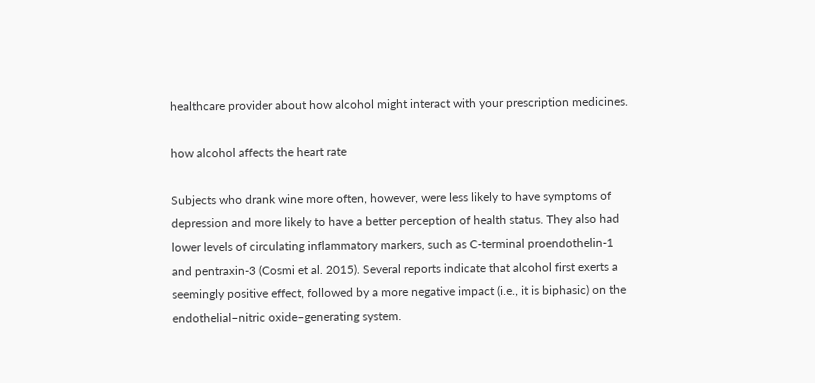healthcare provider about how alcohol might interact with your prescription medicines.

how alcohol affects the heart rate

Subjects who drank wine more often, however, were less likely to have symptoms of depression and more likely to have a better perception of health status. They also had lower levels of circulating inflammatory markers, such as C-terminal proendothelin-1 and pentraxin-3 (Cosmi et al. 2015). Several reports indicate that alcohol first exerts a seemingly positive effect, followed by a more negative impact (i.e., it is biphasic) on the endothelial–nitric oxide–generating system.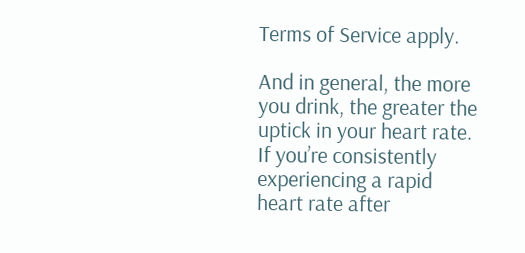Terms of Service apply.

And in general, the more you drink, the greater the uptick in your heart rate. If you’re consistently experiencing a rapid heart rate after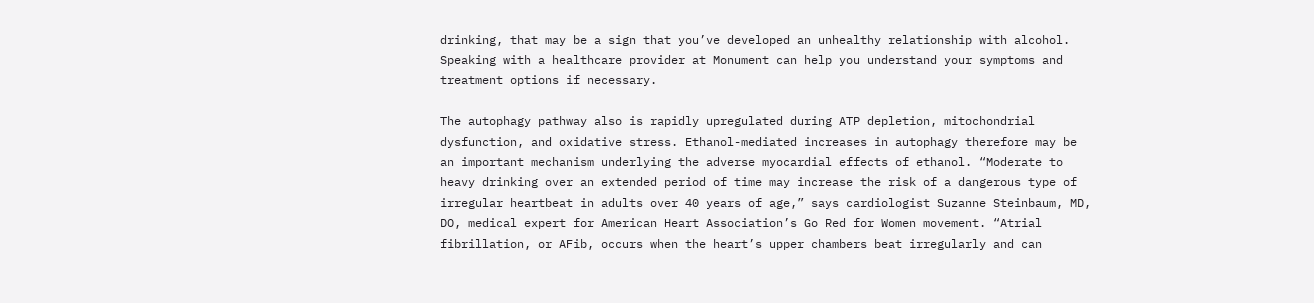drinking, that may be a sign that you’ve developed an unhealthy relationship with alcohol. Speaking with a healthcare provider at Monument can help you understand your symptoms and treatment options if necessary.

The autophagy pathway also is rapidly upregulated during ATP depletion, mitochondrial dysfunction, and oxidative stress. Ethanol-mediated increases in autophagy therefore may be an important mechanism underlying the adverse myocardial effects of ethanol. “Moderate to heavy drinking over an extended period of time may increase the risk of a dangerous type of irregular heartbeat in adults over 40 years of age,” says cardiologist Suzanne Steinbaum, MD, DO, medical expert for American Heart Association’s Go Red for Women movement. “Atrial fibrillation, or AFib, occurs when the heart’s upper chambers beat irregularly and can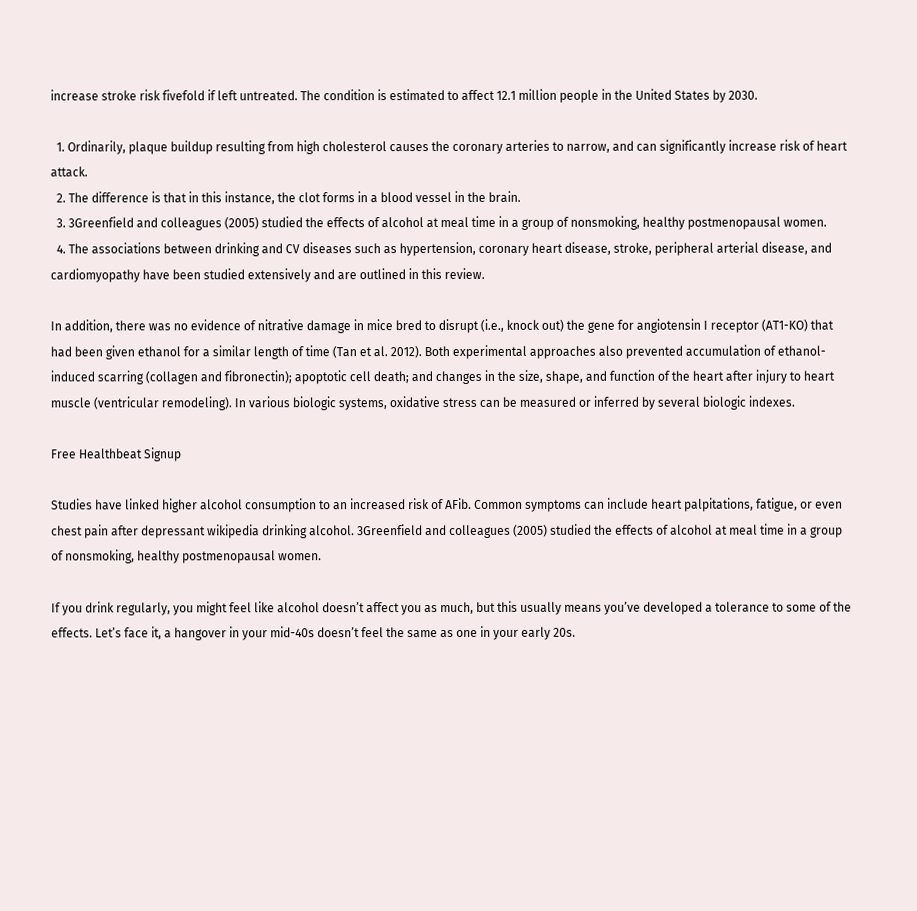increase stroke risk fivefold if left untreated. The condition is estimated to affect 12.1 million people in the United States by 2030.

  1. Ordinarily, plaque buildup resulting from high cholesterol causes the coronary arteries to narrow, and can significantly increase risk of heart attack.
  2. The difference is that in this instance, the clot forms in a blood vessel in the brain.
  3. 3Greenfield and colleagues (2005) studied the effects of alcohol at meal time in a group of nonsmoking, healthy postmenopausal women.
  4. The associations between drinking and CV diseases such as hypertension, coronary heart disease, stroke, peripheral arterial disease, and cardiomyopathy have been studied extensively and are outlined in this review.

In addition, there was no evidence of nitrative damage in mice bred to disrupt (i.e., knock out) the gene for angiotensin I receptor (AT1-KO) that had been given ethanol for a similar length of time (Tan et al. 2012). Both experimental approaches also prevented accumulation of ethanol-induced scarring (collagen and fibronectin); apoptotic cell death; and changes in the size, shape, and function of the heart after injury to heart muscle (ventricular remodeling). In various biologic systems, oxidative stress can be measured or inferred by several biologic indexes.

Free Healthbeat Signup

Studies have linked higher alcohol consumption to an increased risk of AFib. Common symptoms can include heart palpitations, fatigue, or even chest pain after depressant wikipedia drinking alcohol. 3Greenfield and colleagues (2005) studied the effects of alcohol at meal time in a group of nonsmoking, healthy postmenopausal women.

If you drink regularly, you might feel like alcohol doesn’t affect you as much, but this usually means you’ve developed a tolerance to some of the effects. Let’s face it, a hangover in your mid-40s doesn’t feel the same as one in your early 20s.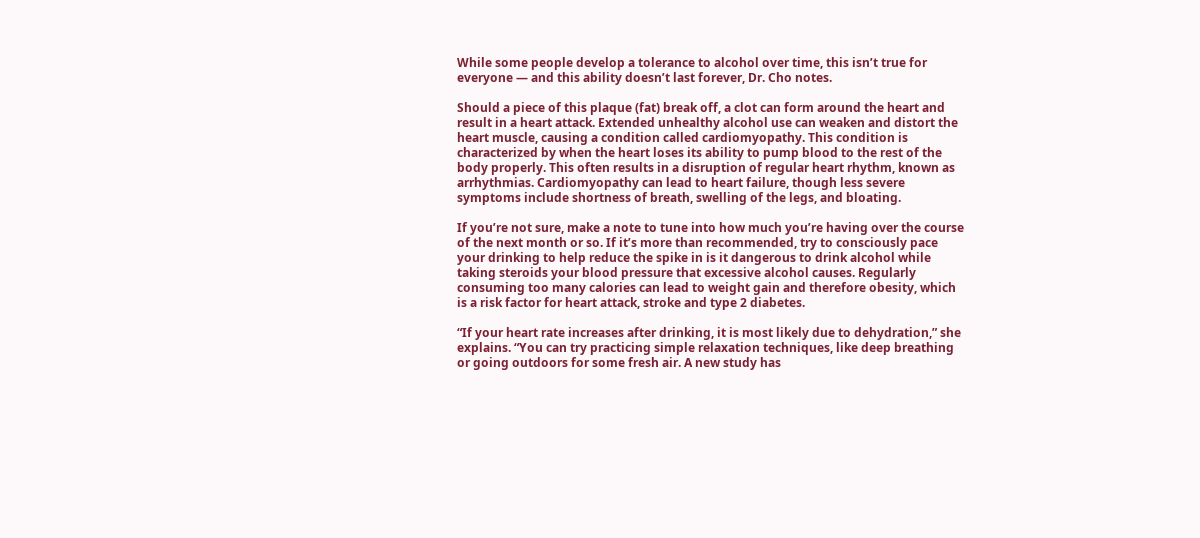While some people develop a tolerance to alcohol over time, this isn’t true for everyone — and this ability doesn’t last forever, Dr. Cho notes.

Should a piece of this plaque (fat) break off, a clot can form around the heart and result in a heart attack. Extended unhealthy alcohol use can weaken and distort the heart muscle, causing a condition called cardiomyopathy. This condition is characterized by when the heart loses its ability to pump blood to the rest of the body properly. This often results in a disruption of regular heart rhythm, known as arrhythmias. Cardiomyopathy can lead to heart failure, though less severe symptoms include shortness of breath, swelling of the legs, and bloating.

If you’re not sure, make a note to tune into how much you’re having over the course of the next month or so. If it’s more than recommended, try to consciously pace your drinking to help reduce the spike in is it dangerous to drink alcohol while taking steroids your blood pressure that excessive alcohol causes. Regularly consuming too many calories can lead to weight gain and therefore obesity, which is a risk factor for heart attack, stroke and type 2 diabetes.

“If your heart rate increases after drinking, it is most likely due to dehydration,” she explains. “You can try practicing simple relaxation techniques, like deep breathing or going outdoors for some fresh air. A new study has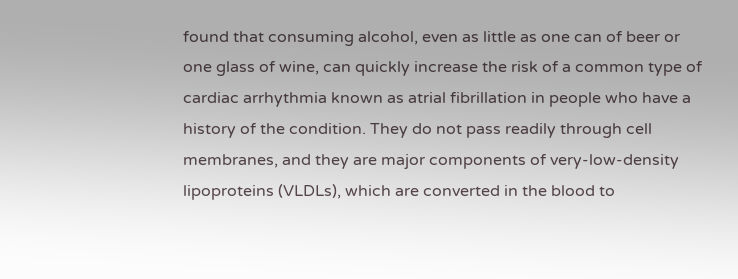found that consuming alcohol, even as little as one can of beer or one glass of wine, can quickly increase the risk of a common type of cardiac arrhythmia known as atrial fibrillation in people who have a history of the condition. They do not pass readily through cell membranes, and they are major components of very-low-density lipoproteins (VLDLs), which are converted in the blood to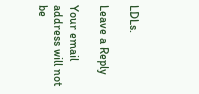LDLs.

Leave a Reply

Your email address will not be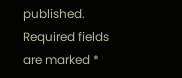published. Required fields are marked *